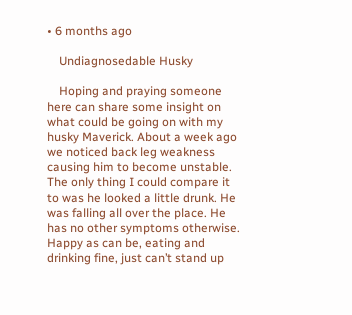• 6 months ago

    Undiagnosedable Husky

    Hoping and praying someone here can share some insight on what could be going on with my husky Maverick. About a week ago we noticed back leg weakness causing him to become unstable. The only thing I could compare it to was he looked a little drunk. He was falling all over the place. He has no other symptoms otherwise. Happy as can be, eating and drinking fine, just can’t stand up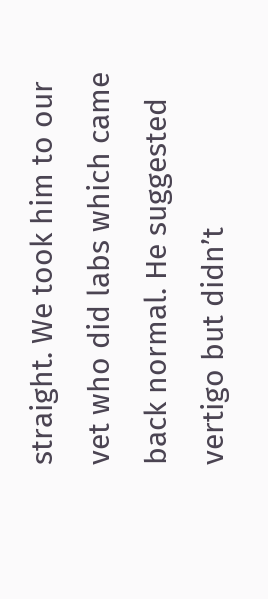straight. We took him to our vet who did labs which came back normal. He suggested vertigo but didn’t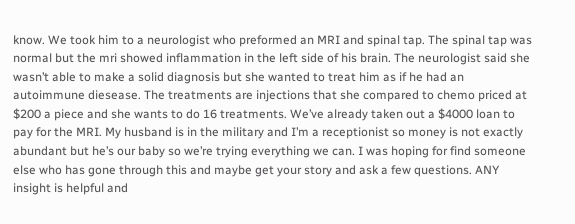know. We took him to a neurologist who preformed an MRI and spinal tap. The spinal tap was normal but the mri showed inflammation in the left side of his brain. The neurologist said she wasn’t able to make a solid diagnosis but she wanted to treat him as if he had an autoimmune diesease. The treatments are injections that she compared to chemo priced at $200 a piece and she wants to do 16 treatments. We’ve already taken out a $4000 loan to pay for the MRI. My husband is in the military and I’m a receptionist so money is not exactly abundant but he’s our baby so we’re trying everything we can. I was hoping for find someone else who has gone through this and maybe get your story and ask a few questions. ANY insight is helpful and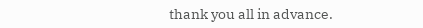thank you all in advance.